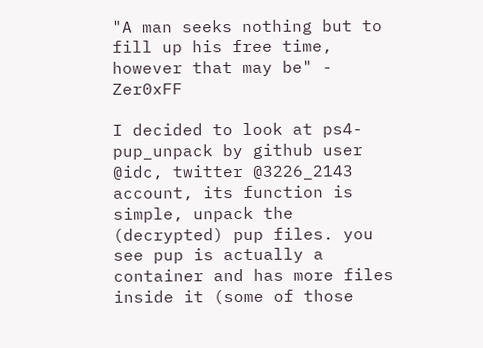"A man seeks nothing but to fill up his free time, however that may be" - Zer0xFF

I decided to look at ps4-pup_unpack by github user @idc, twitter @3226_2143 account, its function is simple, unpack the (decrypted) pup files. you see pup is actually a container and has more files inside it (some of those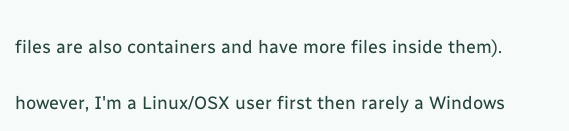files are also containers and have more files inside them).

however, I'm a Linux/OSX user first then rarely a Windows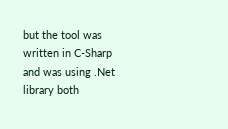but the tool was written in C-Sharp and was using .Net library both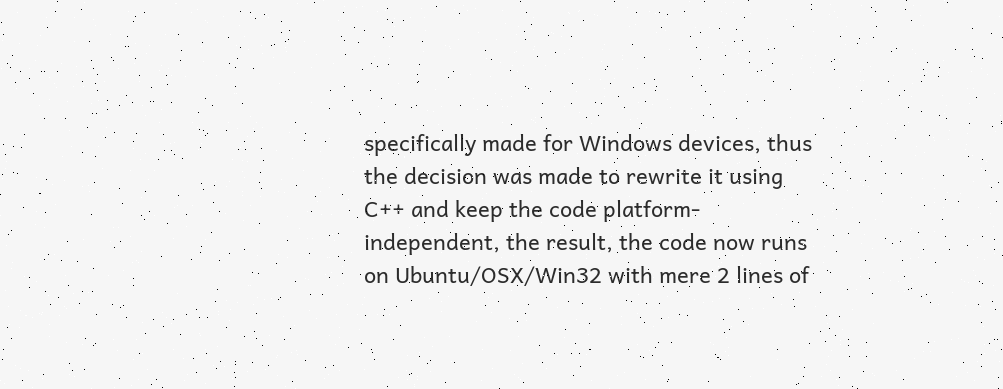specifically made for Windows devices, thus the decision was made to rewrite it using C++ and keep the code platform-independent, the result, the code now runs on Ubuntu/OSX/Win32 with mere 2 lines of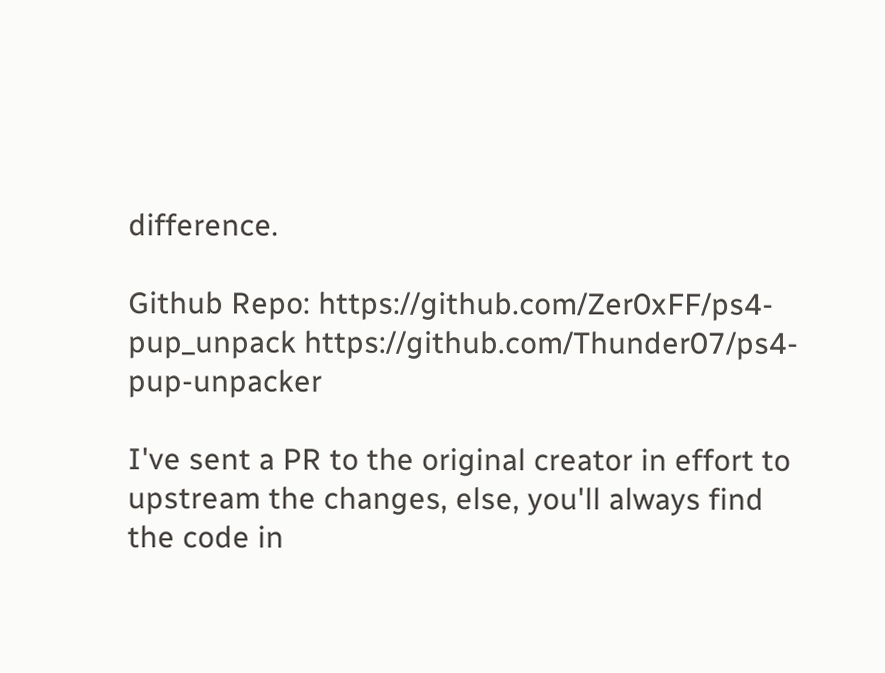difference.

Github Repo: https://github.com/Zer0xFF/ps4-pup_unpack https://github.com/Thunder07/ps4-pup-unpacker

I've sent a PR to the original creator in effort to upstream the changes, else, you'll always find the code in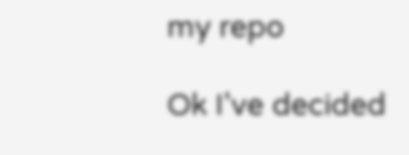my repo

Ok I've decided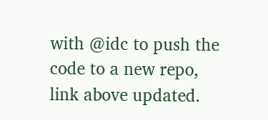with @idc to push the code to a new repo, link above updated.